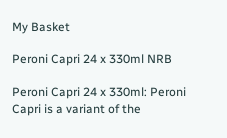My Basket

Peroni Capri 24 x 330ml NRB

Peroni Capri 24 x 330ml: Peroni Capri is a variant of the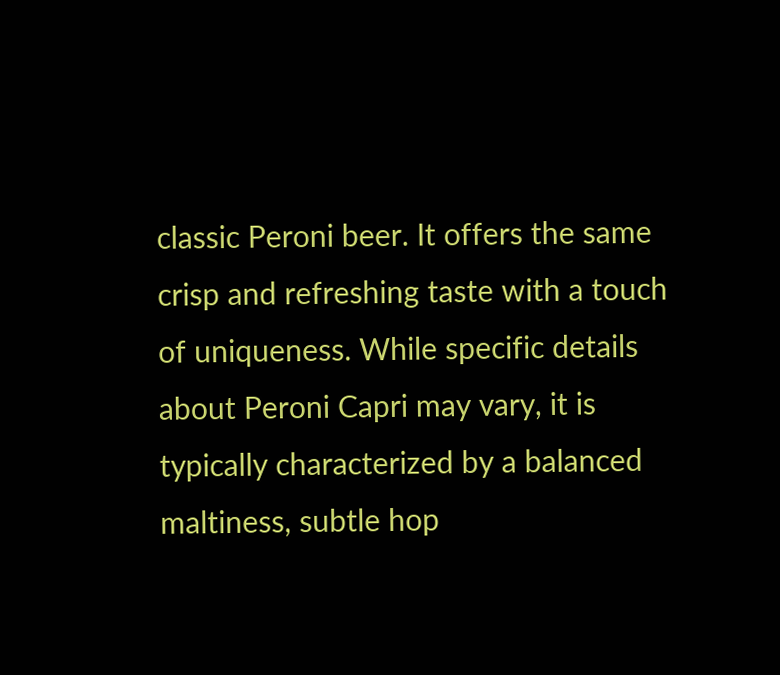classic Peroni beer. It offers the same crisp and refreshing taste with a touch of uniqueness. While specific details about Peroni Capri may vary, it is typically characterized by a balanced maltiness, subtle hop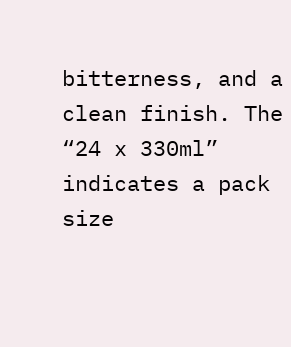bitterness, and a clean finish. The “24 x 330ml” indicates a pack size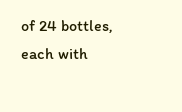of 24 bottles, each with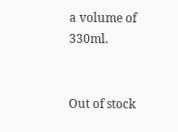a volume of 330ml.


Out of stock